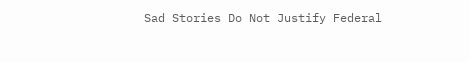Sad Stories Do Not Justify Federal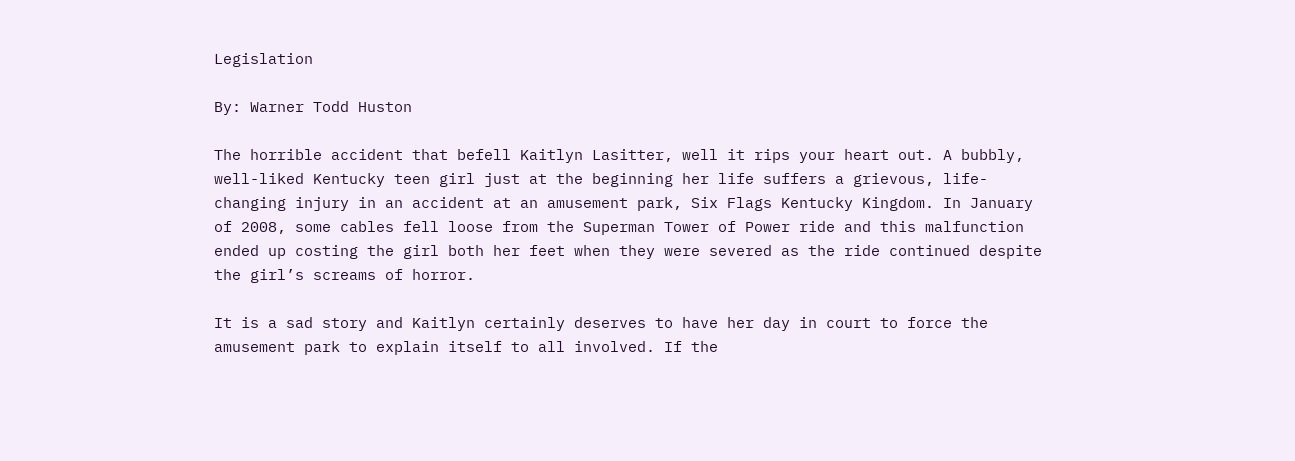Legislation

By: Warner Todd Huston

The horrible accident that befell Kaitlyn Lasitter, well it rips your heart out. A bubbly, well-liked Kentucky teen girl just at the beginning her life suffers a grievous, life-changing injury in an accident at an amusement park, Six Flags Kentucky Kingdom. In January of 2008, some cables fell loose from the Superman Tower of Power ride and this malfunction ended up costing the girl both her feet when they were severed as the ride continued despite the girl’s screams of horror.

It is a sad story and Kaitlyn certainly deserves to have her day in court to force the amusement park to explain itself to all involved. If the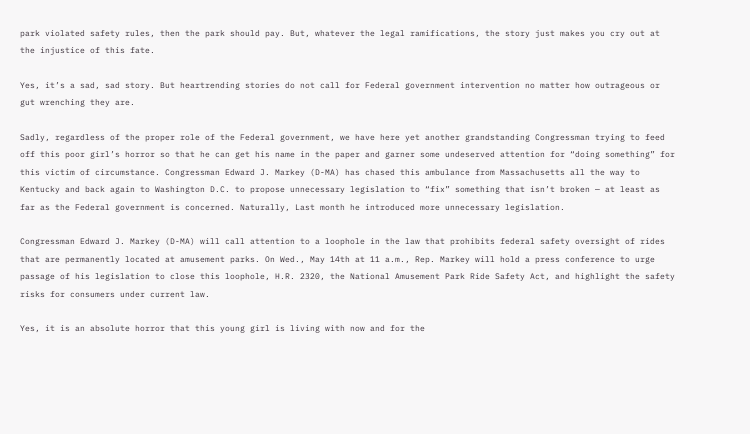park violated safety rules, then the park should pay. But, whatever the legal ramifications, the story just makes you cry out at the injustice of this fate.

Yes, it’s a sad, sad story. But heartrending stories do not call for Federal government intervention no matter how outrageous or gut wrenching they are.

Sadly, regardless of the proper role of the Federal government, we have here yet another grandstanding Congressman trying to feed off this poor girl’s horror so that he can get his name in the paper and garner some undeserved attention for “doing something” for this victim of circumstance. Congressman Edward J. Markey (D-MA) has chased this ambulance from Massachusetts all the way to Kentucky and back again to Washington D.C. to propose unnecessary legislation to “fix” something that isn’t broken — at least as far as the Federal government is concerned. Naturally, Last month he introduced more unnecessary legislation.

Congressman Edward J. Markey (D-MA) will call attention to a loophole in the law that prohibits federal safety oversight of rides that are permanently located at amusement parks. On Wed., May 14th at 11 a.m., Rep. Markey will hold a press conference to urge passage of his legislation to close this loophole, H.R. 2320, the National Amusement Park Ride Safety Act, and highlight the safety risks for consumers under current law.

Yes, it is an absolute horror that this young girl is living with now and for the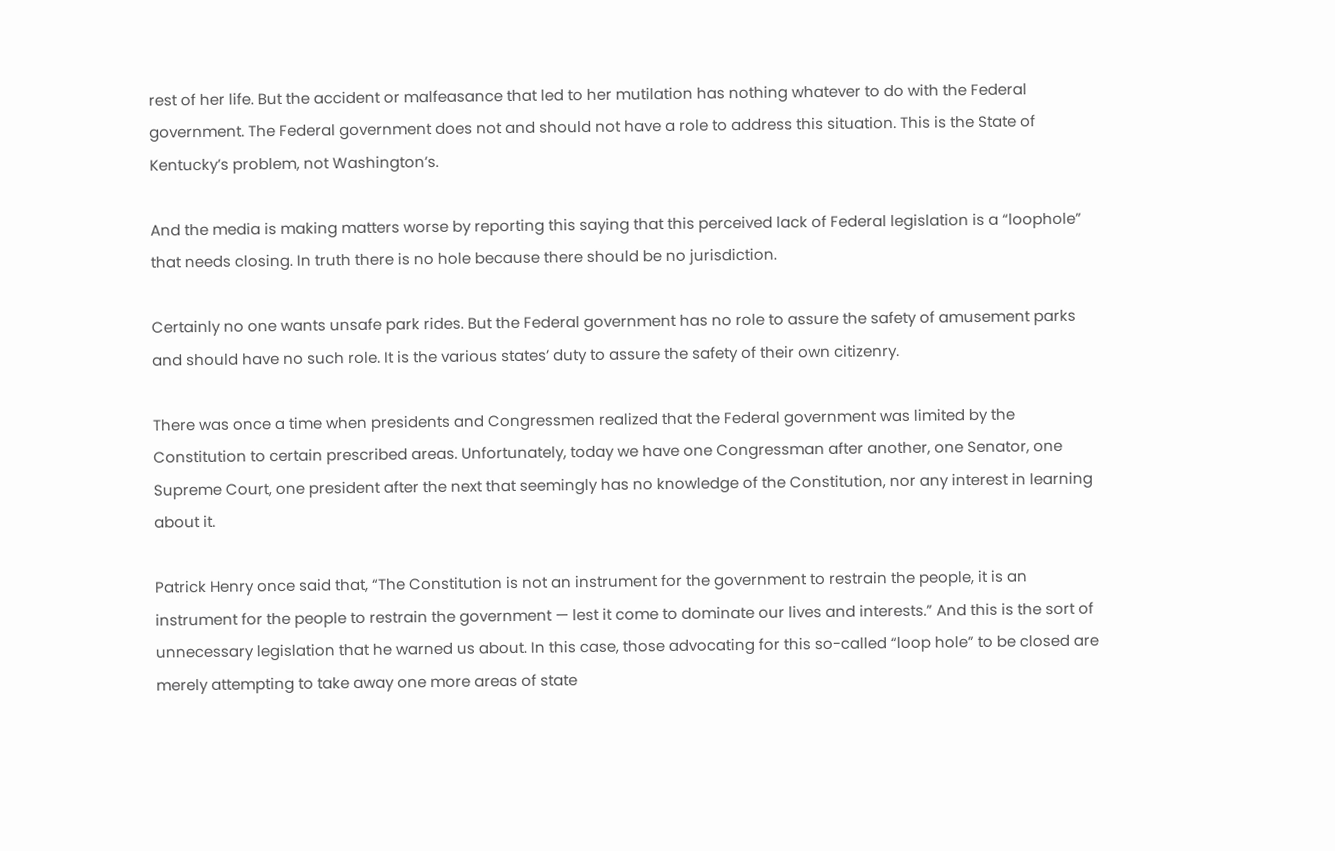rest of her life. But the accident or malfeasance that led to her mutilation has nothing whatever to do with the Federal government. The Federal government does not and should not have a role to address this situation. This is the State of Kentucky’s problem, not Washington’s.

And the media is making matters worse by reporting this saying that this perceived lack of Federal legislation is a “loophole” that needs closing. In truth there is no hole because there should be no jurisdiction.

Certainly no one wants unsafe park rides. But the Federal government has no role to assure the safety of amusement parks and should have no such role. It is the various states’ duty to assure the safety of their own citizenry.

There was once a time when presidents and Congressmen realized that the Federal government was limited by the Constitution to certain prescribed areas. Unfortunately, today we have one Congressman after another, one Senator, one Supreme Court, one president after the next that seemingly has no knowledge of the Constitution, nor any interest in learning about it.

Patrick Henry once said that, “The Constitution is not an instrument for the government to restrain the people, it is an instrument for the people to restrain the government — lest it come to dominate our lives and interests.” And this is the sort of unnecessary legislation that he warned us about. In this case, those advocating for this so-called “loop hole” to be closed are merely attempting to take away one more areas of state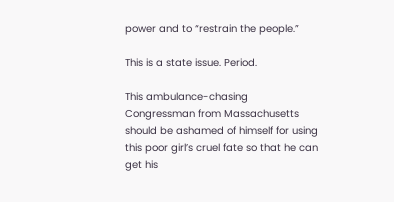power and to “restrain the people.”

This is a state issue. Period.

This ambulance-chasing Congressman from Massachusetts should be ashamed of himself for using this poor girl’s cruel fate so that he can get his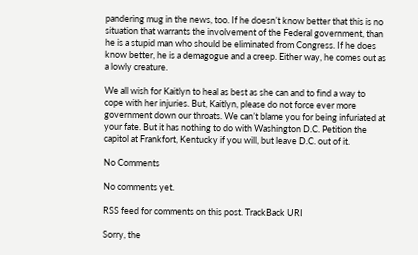pandering mug in the news, too. If he doesn’t know better that this is no situation that warrants the involvement of the Federal government, than he is a stupid man who should be eliminated from Congress. If he does know better, he is a demagogue and a creep. Either way, he comes out as a lowly creature.

We all wish for Kaitlyn to heal as best as she can and to find a way to cope with her injuries. But, Kaitlyn, please do not force ever more government down our throats. We can’t blame you for being infuriated at your fate. But it has nothing to do with Washington D.C. Petition the capitol at Frankfort, Kentucky if you will, but leave D.C. out of it.

No Comments

No comments yet.

RSS feed for comments on this post. TrackBack URI

Sorry, the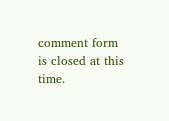comment form is closed at this time.